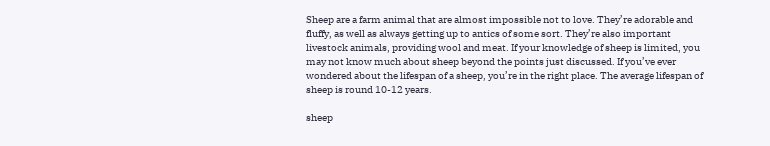Sheep are a farm animal that are almost impossible not to love. They’re adorable and fluffy, as well as always getting up to antics of some sort. They’re also important livestock animals, providing wool and meat. If your knowledge of sheep is limited, you may not know much about sheep beyond the points just discussed. If you’ve ever wondered about the lifespan of a sheep, you’re in the right place. The average lifespan of sheep is round 10-12 years.

sheep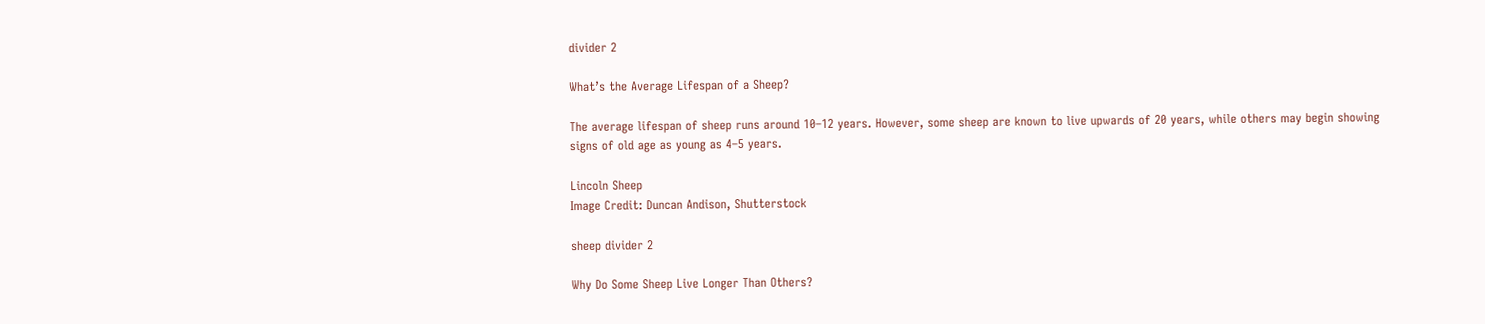divider 2

What’s the Average Lifespan of a Sheep?

The average lifespan of sheep runs around 10–12 years. However, some sheep are known to live upwards of 20 years, while others may begin showing signs of old age as young as 4–5 years.

Lincoln Sheep
Image Credit: Duncan Andison, Shutterstock

sheep divider 2

Why Do Some Sheep Live Longer Than Others?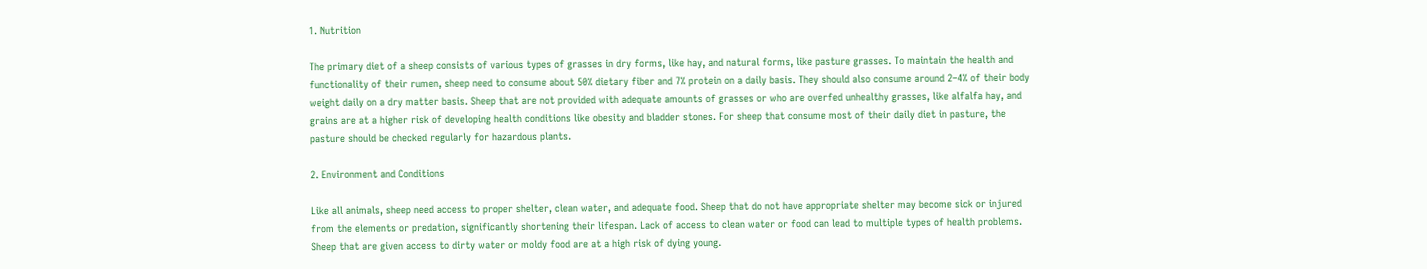1. Nutrition

The primary diet of a sheep consists of various types of grasses in dry forms, like hay, and natural forms, like pasture grasses. To maintain the health and functionality of their rumen, sheep need to consume about 50% dietary fiber and 7% protein on a daily basis. They should also consume around 2–4% of their body weight daily on a dry matter basis. Sheep that are not provided with adequate amounts of grasses or who are overfed unhealthy grasses, like alfalfa hay, and grains are at a higher risk of developing health conditions like obesity and bladder stones. For sheep that consume most of their daily diet in pasture, the pasture should be checked regularly for hazardous plants.

2. Environment and Conditions

Like all animals, sheep need access to proper shelter, clean water, and adequate food. Sheep that do not have appropriate shelter may become sick or injured from the elements or predation, significantly shortening their lifespan. Lack of access to clean water or food can lead to multiple types of health problems. Sheep that are given access to dirty water or moldy food are at a high risk of dying young.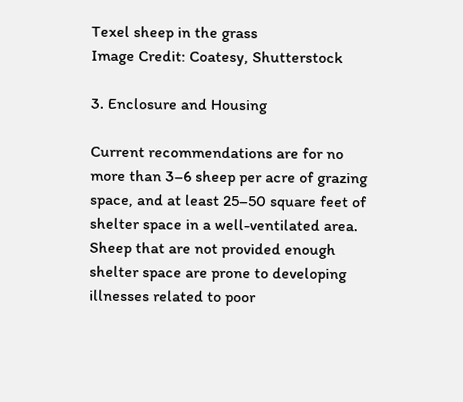Texel sheep in the grass
Image Credit: Coatesy, Shutterstock

3. Enclosure and Housing

Current recommendations are for no more than 3–6 sheep per acre of grazing space, and at least 25–50 square feet of shelter space in a well-ventilated area. Sheep that are not provided enough shelter space are prone to developing illnesses related to poor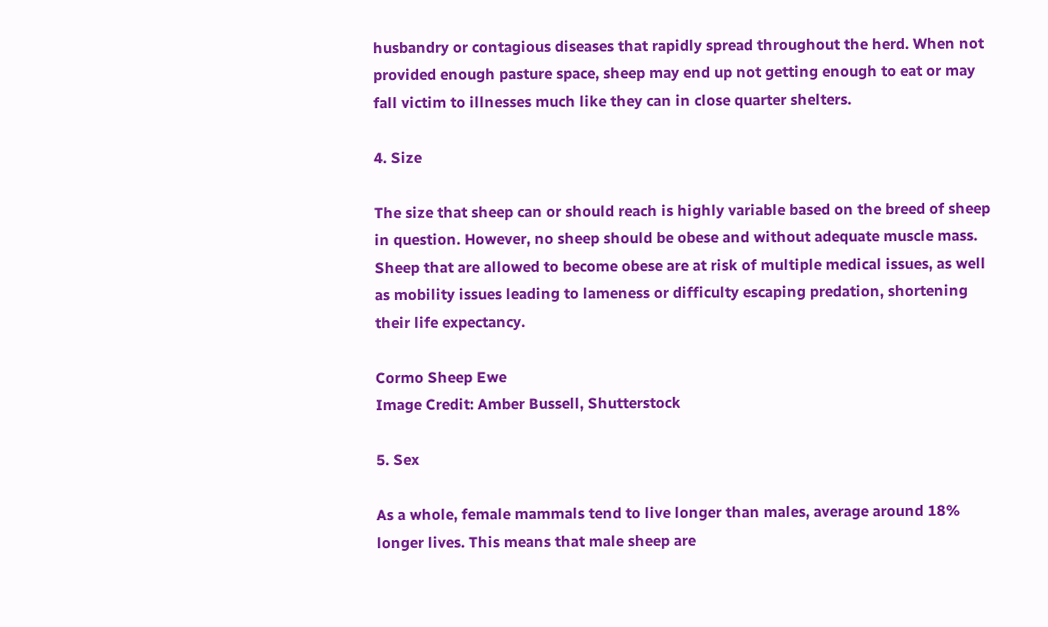husbandry or contagious diseases that rapidly spread throughout the herd. When not provided enough pasture space, sheep may end up not getting enough to eat or may fall victim to illnesses much like they can in close quarter shelters.

4. Size

The size that sheep can or should reach is highly variable based on the breed of sheep in question. However, no sheep should be obese and without adequate muscle mass. Sheep that are allowed to become obese are at risk of multiple medical issues, as well as mobility issues leading to lameness or difficulty escaping predation, shortening their life expectancy.

Cormo Sheep Ewe
Image Credit: Amber Bussell, Shutterstock

5. Sex

As a whole, female mammals tend to live longer than males, average around 18% longer lives. This means that male sheep are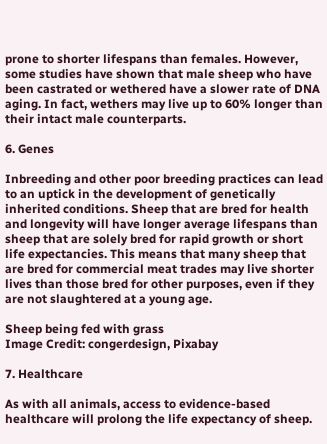prone to shorter lifespans than females. However, some studies have shown that male sheep who have been castrated or wethered have a slower rate of DNA aging. In fact, wethers may live up to 60% longer than their intact male counterparts.

6. Genes

Inbreeding and other poor breeding practices can lead to an uptick in the development of genetically inherited conditions. Sheep that are bred for health and longevity will have longer average lifespans than sheep that are solely bred for rapid growth or short life expectancies. This means that many sheep that are bred for commercial meat trades may live shorter lives than those bred for other purposes, even if they are not slaughtered at a young age.

Sheep being fed with grass
Image Credit: congerdesign, Pixabay

7. Healthcare

As with all animals, access to evidence-based healthcare will prolong the life expectancy of sheep.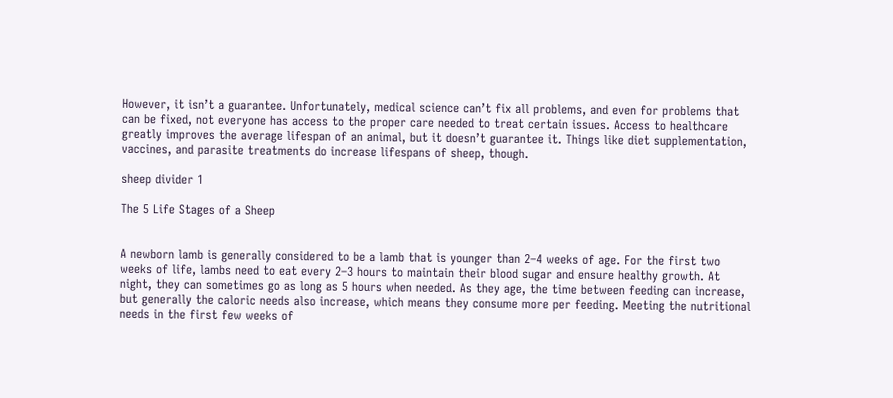However, it isn’t a guarantee. Unfortunately, medical science can’t fix all problems, and even for problems that can be fixed, not everyone has access to the proper care needed to treat certain issues. Access to healthcare greatly improves the average lifespan of an animal, but it doesn’t guarantee it. Things like diet supplementation, vaccines, and parasite treatments do increase lifespans of sheep, though.

sheep divider 1

The 5 Life Stages of a Sheep


A newborn lamb is generally considered to be a lamb that is younger than 2–4 weeks of age. For the first two weeks of life, lambs need to eat every 2–3 hours to maintain their blood sugar and ensure healthy growth. At night, they can sometimes go as long as 5 hours when needed. As they age, the time between feeding can increase, but generally the caloric needs also increase, which means they consume more per feeding. Meeting the nutritional needs in the first few weeks of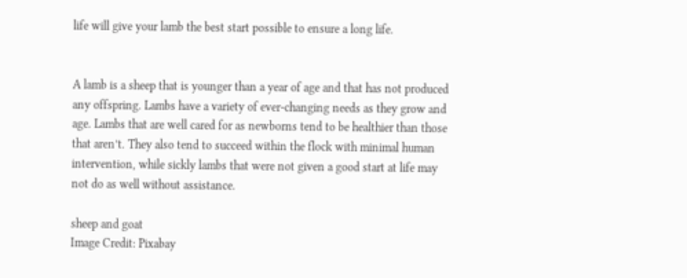life will give your lamb the best start possible to ensure a long life.


A lamb is a sheep that is younger than a year of age and that has not produced any offspring. Lambs have a variety of ever-changing needs as they grow and age. Lambs that are well cared for as newborns tend to be healthier than those that aren’t. They also tend to succeed within the flock with minimal human intervention, while sickly lambs that were not given a good start at life may not do as well without assistance.

sheep and goat
Image Credit: Pixabay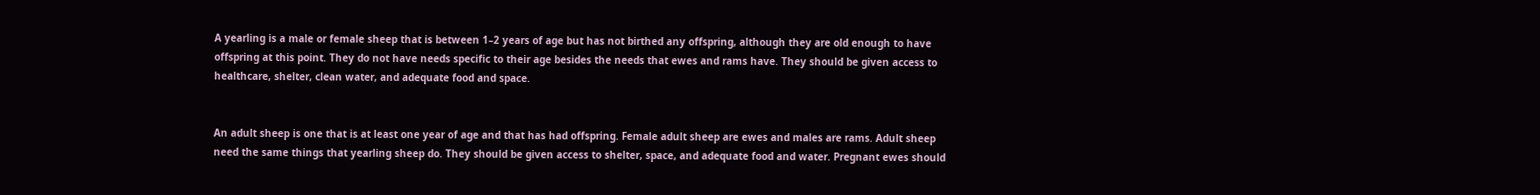A yearling is a male or female sheep that is between 1–2 years of age but has not birthed any offspring, although they are old enough to have offspring at this point. They do not have needs specific to their age besides the needs that ewes and rams have. They should be given access to healthcare, shelter, clean water, and adequate food and space.


An adult sheep is one that is at least one year of age and that has had offspring. Female adult sheep are ewes and males are rams. Adult sheep need the same things that yearling sheep do. They should be given access to shelter, space, and adequate food and water. Pregnant ewes should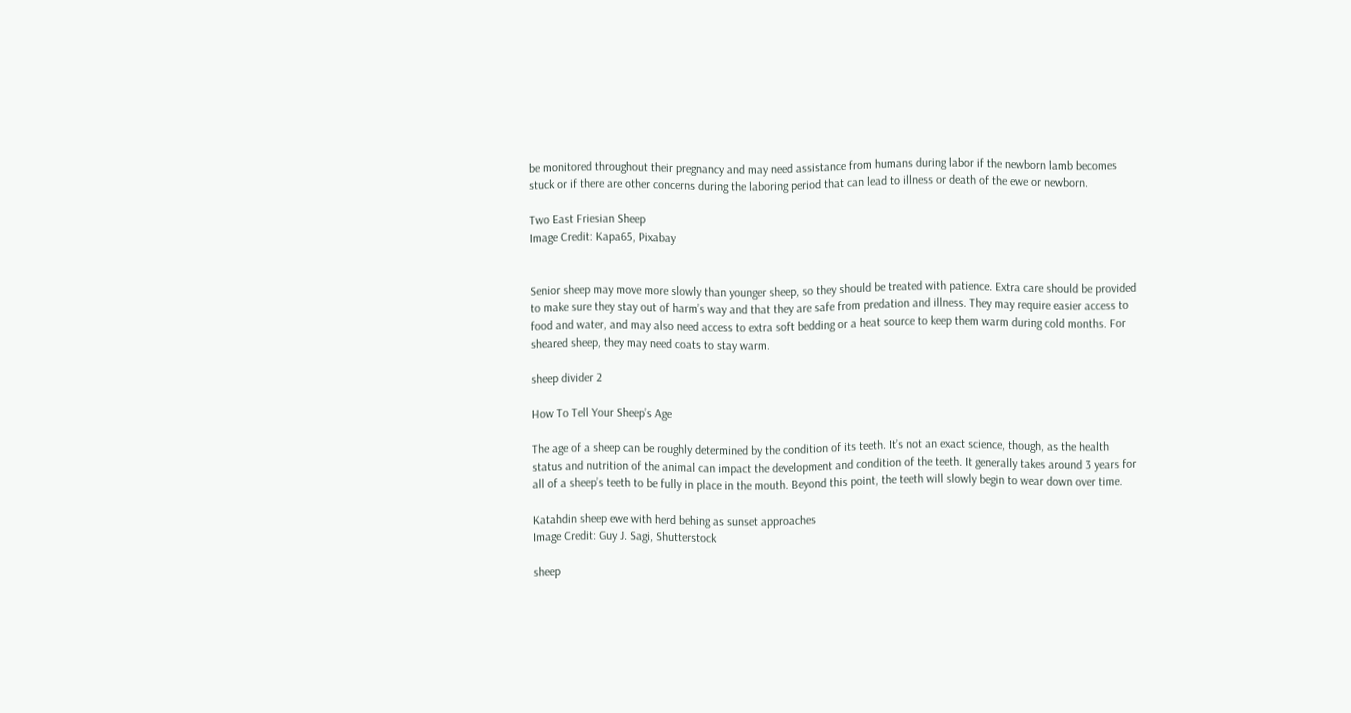be monitored throughout their pregnancy and may need assistance from humans during labor if the newborn lamb becomes stuck or if there are other concerns during the laboring period that can lead to illness or death of the ewe or newborn.

Two East Friesian Sheep
Image Credit: Kapa65, Pixabay


Senior sheep may move more slowly than younger sheep, so they should be treated with patience. Extra care should be provided to make sure they stay out of harm’s way and that they are safe from predation and illness. They may require easier access to food and water, and may also need access to extra soft bedding or a heat source to keep them warm during cold months. For sheared sheep, they may need coats to stay warm.

sheep divider 2

How To Tell Your Sheep’s Age

The age of a sheep can be roughly determined by the condition of its teeth. It’s not an exact science, though, as the health status and nutrition of the animal can impact the development and condition of the teeth. It generally takes around 3 years for all of a sheep’s teeth to be fully in place in the mouth. Beyond this point, the teeth will slowly begin to wear down over time.

Katahdin sheep ewe with herd behing as sunset approaches
Image Credit: Guy J. Sagi, Shutterstock

sheep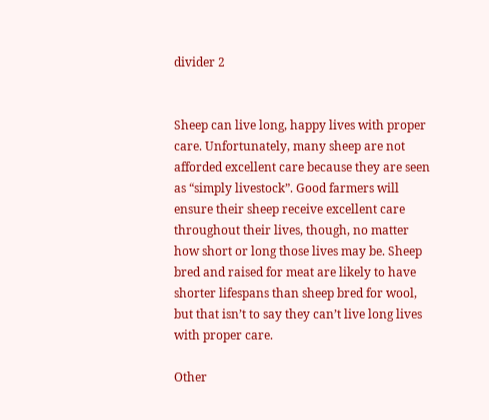divider 2


Sheep can live long, happy lives with proper care. Unfortunately, many sheep are not afforded excellent care because they are seen as “simply livestock”. Good farmers will ensure their sheep receive excellent care throughout their lives, though, no matter how short or long those lives may be. Sheep bred and raised for meat are likely to have shorter lifespans than sheep bred for wool, but that isn’t to say they can’t live long lives with proper care.

Other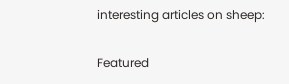interesting articles on sheep:

Featured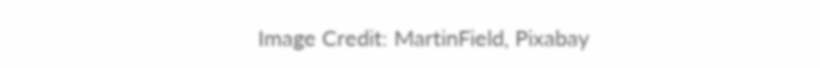Image Credit: MartinField, Pixabay